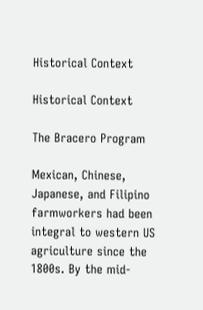Historical Context

Historical Context

The Bracero Program

Mexican, Chinese, Japanese, and Filipino farmworkers had been integral to western US agriculture since the 1800s. By the mid-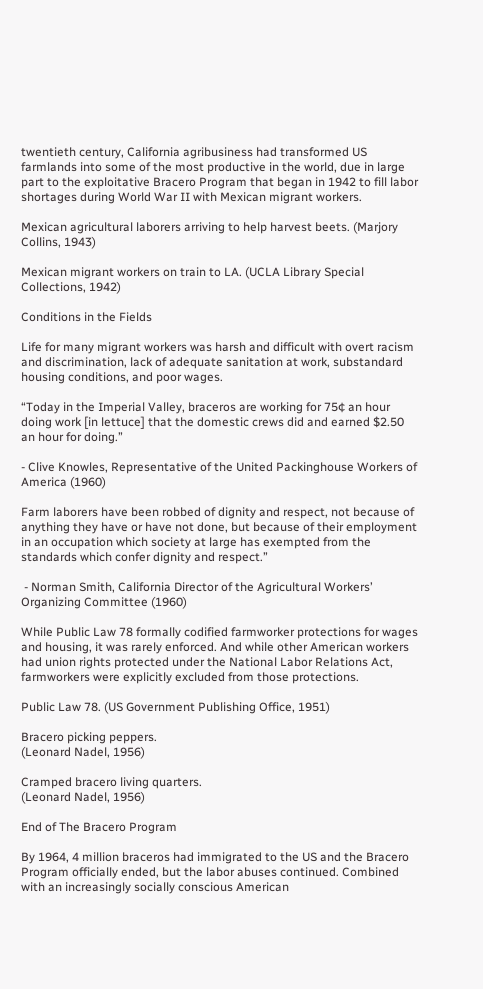twentieth century, California agribusiness had transformed US farmlands into some of the most productive in the world, due in large part to the exploitative Bracero Program that began in 1942 to fill labor shortages during World War II with Mexican migrant workers.

Mexican agricultural laborers arriving to help harvest beets. (Marjory Collins, 1943)

Mexican migrant workers on train to LA. (UCLA Library Special Collections, 1942)

Conditions in the Fields

Life for many migrant workers was harsh and difficult with overt racism and discrimination, lack of adequate sanitation at work, substandard housing conditions, and poor wages.

“Today in the Imperial Valley, braceros are working for 75¢ an hour doing work [in lettuce] that the domestic crews did and earned $2.50 an hour for doing.”

- Clive Knowles, Representative of the United Packinghouse Workers of America (1960)

Farm laborers have been robbed of dignity and respect, not because of anything they have or have not done, but because of their employment in an occupation which society at large has exempted from the standards which confer dignity and respect.”

 - Norman Smith, California Director of the Agricultural Workers’ Organizing Committee (1960)

While Public Law 78 formally codified farmworker protections for wages and housing, it was rarely enforced. And while other American workers had union rights protected under the National Labor Relations Act, farmworkers were explicitly excluded from those protections.

Public Law 78. (US Government Publishing Office, 1951)

Bracero picking peppers.
(Leonard Nadel, 1956)

Cramped bracero living quarters.
(Leonard Nadel, 1956)

End of The Bracero Program

By 1964, 4 million braceros had immigrated to the US and the Bracero Program officially ended, but the labor abuses continued. Combined with an increasingly socially conscious American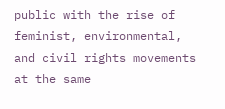public with the rise of feminist, environmental, and civil rights movements at the same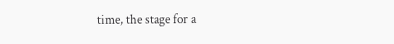time, the stage for a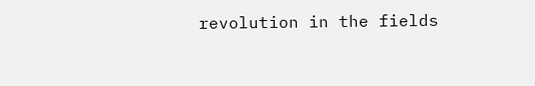revolution in the fields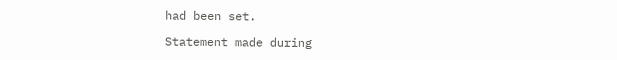had been set.

Statement made during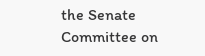the Senate Committee on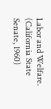Labor and Welfare.
(California State Senate, 1960)